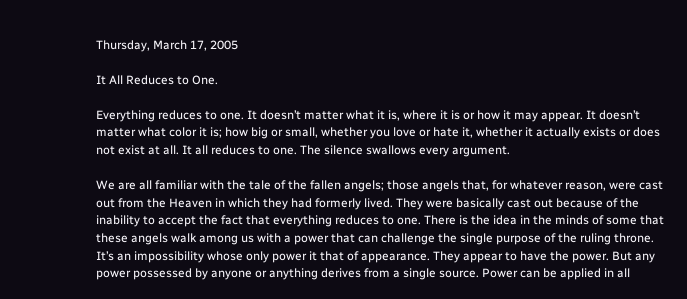Thursday, March 17, 2005

It All Reduces to One.

Everything reduces to one. It doesn’t matter what it is, where it is or how it may appear. It doesn’t matter what color it is; how big or small, whether you love or hate it, whether it actually exists or does not exist at all. It all reduces to one. The silence swallows every argument.

We are all familiar with the tale of the fallen angels; those angels that, for whatever reason, were cast out from the Heaven in which they had formerly lived. They were basically cast out because of the inability to accept the fact that everything reduces to one. There is the idea in the minds of some that these angels walk among us with a power that can challenge the single purpose of the ruling throne. It’s an impossibility whose only power it that of appearance. They appear to have the power. But any power possessed by anyone or anything derives from a single source. Power can be applied in all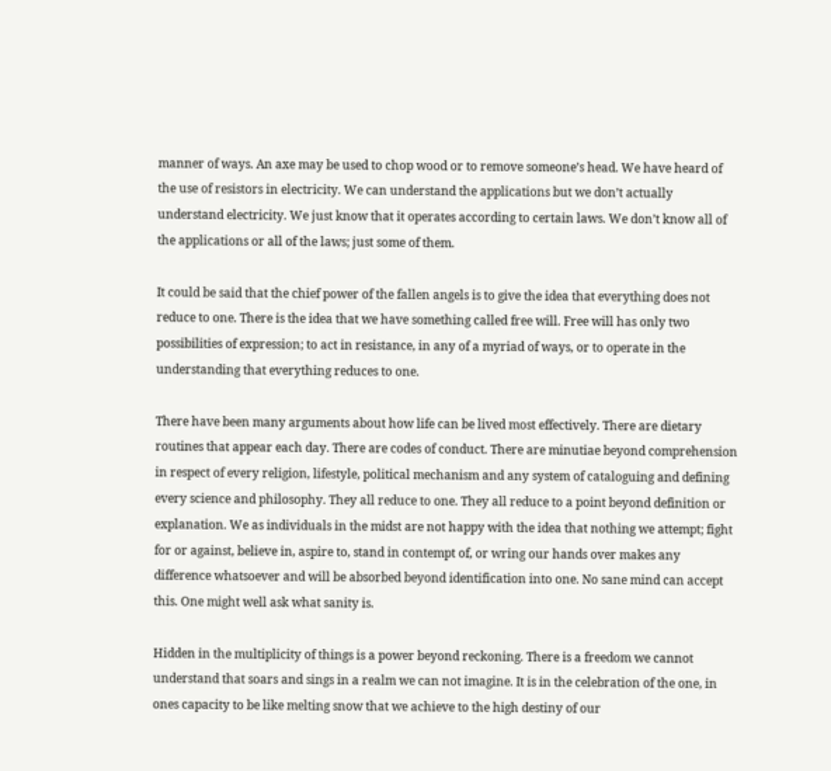manner of ways. An axe may be used to chop wood or to remove someone’s head. We have heard of the use of resistors in electricity. We can understand the applications but we don’t actually understand electricity. We just know that it operates according to certain laws. We don’t know all of the applications or all of the laws; just some of them.

It could be said that the chief power of the fallen angels is to give the idea that everything does not reduce to one. There is the idea that we have something called free will. Free will has only two possibilities of expression; to act in resistance, in any of a myriad of ways, or to operate in the understanding that everything reduces to one.

There have been many arguments about how life can be lived most effectively. There are dietary routines that appear each day. There are codes of conduct. There are minutiae beyond comprehension in respect of every religion, lifestyle, political mechanism and any system of cataloguing and defining every science and philosophy. They all reduce to one. They all reduce to a point beyond definition or explanation. We as individuals in the midst are not happy with the idea that nothing we attempt; fight for or against, believe in, aspire to, stand in contempt of, or wring our hands over makes any difference whatsoever and will be absorbed beyond identification into one. No sane mind can accept this. One might well ask what sanity is.

Hidden in the multiplicity of things is a power beyond reckoning. There is a freedom we cannot understand that soars and sings in a realm we can not imagine. It is in the celebration of the one, in ones capacity to be like melting snow that we achieve to the high destiny of our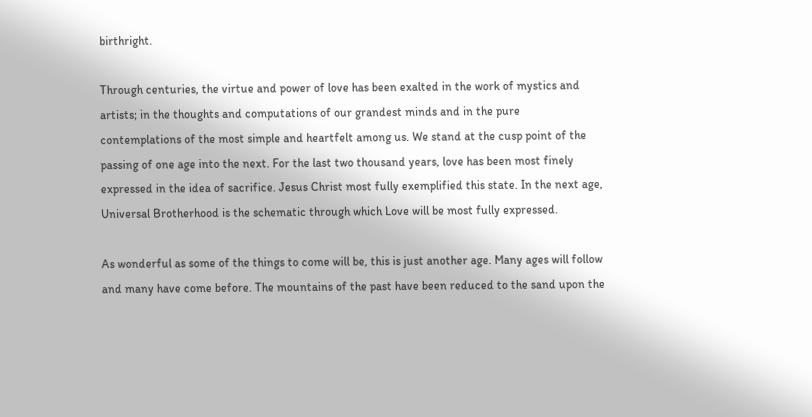birthright.

Through centuries, the virtue and power of love has been exalted in the work of mystics and artists; in the thoughts and computations of our grandest minds and in the pure contemplations of the most simple and heartfelt among us. We stand at the cusp point of the passing of one age into the next. For the last two thousand years, love has been most finely expressed in the idea of sacrifice. Jesus Christ most fully exemplified this state. In the next age, Universal Brotherhood is the schematic through which Love will be most fully expressed.

As wonderful as some of the things to come will be, this is just another age. Many ages will follow and many have come before. The mountains of the past have been reduced to the sand upon the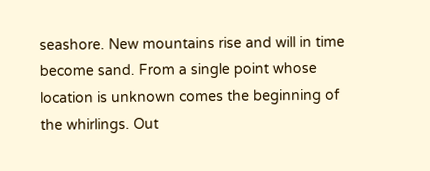seashore. New mountains rise and will in time become sand. From a single point whose location is unknown comes the beginning of the whirlings. Out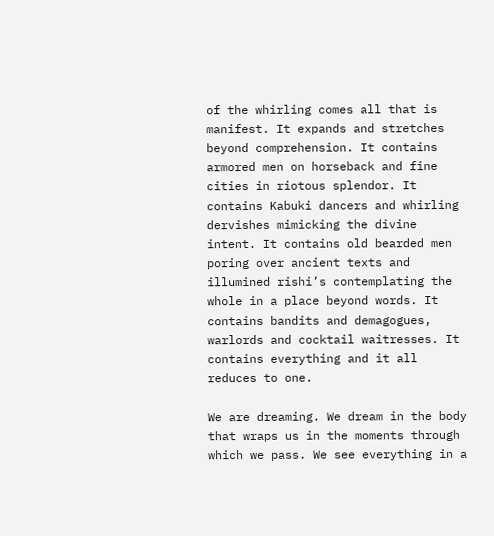of the whirling comes all that is manifest. It expands and stretches beyond comprehension. It contains armored men on horseback and fine cities in riotous splendor. It contains Kabuki dancers and whirling dervishes mimicking the divine intent. It contains old bearded men poring over ancient texts and illumined rishi’s contemplating the whole in a place beyond words. It contains bandits and demagogues, warlords and cocktail waitresses. It contains everything and it all reduces to one.

We are dreaming. We dream in the body that wraps us in the moments through which we pass. We see everything in a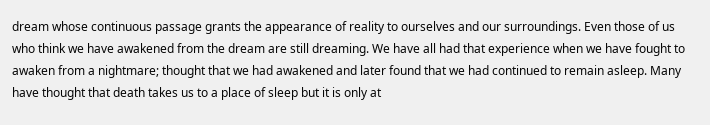dream whose continuous passage grants the appearance of reality to ourselves and our surroundings. Even those of us who think we have awakened from the dream are still dreaming. We have all had that experience when we have fought to awaken from a nightmare; thought that we had awakened and later found that we had continued to remain asleep. Many have thought that death takes us to a place of sleep but it is only at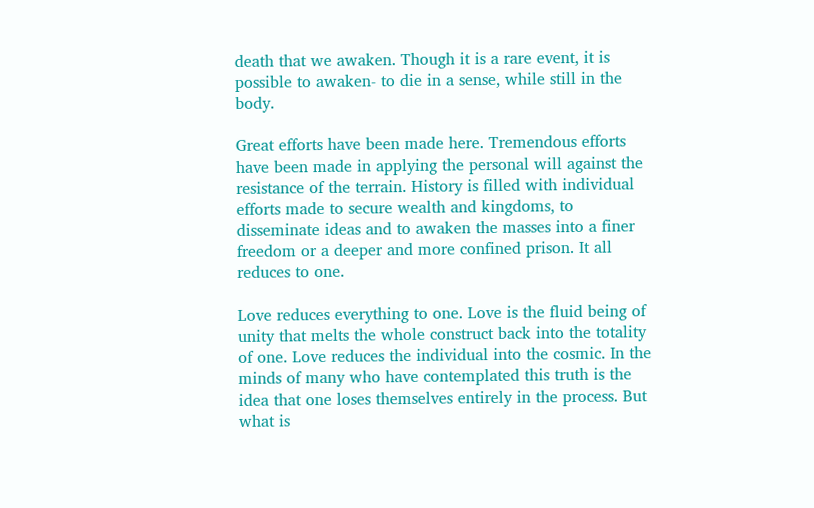death that we awaken. Though it is a rare event, it is possible to awaken- to die in a sense, while still in the body.

Great efforts have been made here. Tremendous efforts have been made in applying the personal will against the resistance of the terrain. History is filled with individual efforts made to secure wealth and kingdoms, to disseminate ideas and to awaken the masses into a finer freedom or a deeper and more confined prison. It all reduces to one.

Love reduces everything to one. Love is the fluid being of unity that melts the whole construct back into the totality of one. Love reduces the individual into the cosmic. In the minds of many who have contemplated this truth is the idea that one loses themselves entirely in the process. But what is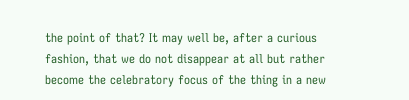the point of that? It may well be, after a curious fashion, that we do not disappear at all but rather become the celebratory focus of the thing in a new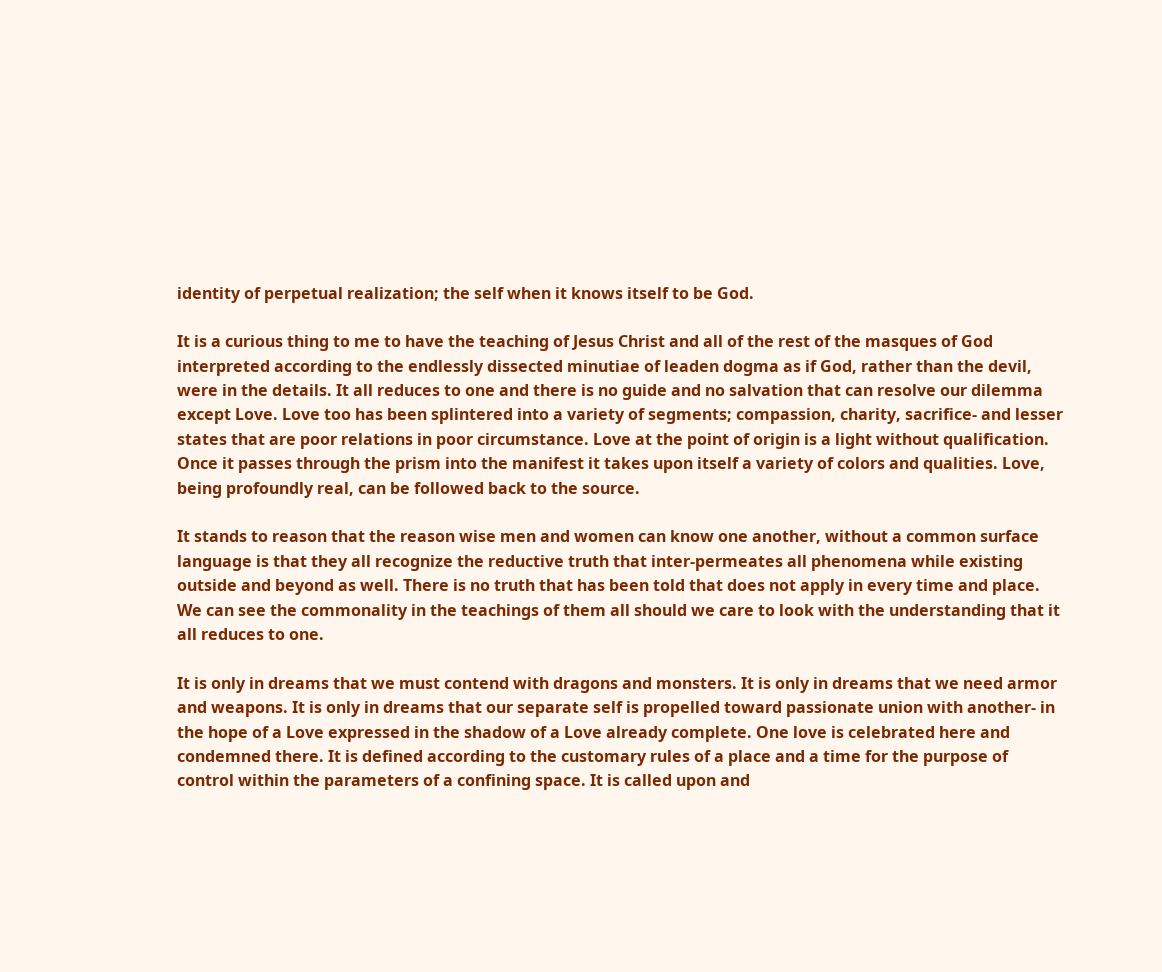identity of perpetual realization; the self when it knows itself to be God.

It is a curious thing to me to have the teaching of Jesus Christ and all of the rest of the masques of God interpreted according to the endlessly dissected minutiae of leaden dogma as if God, rather than the devil, were in the details. It all reduces to one and there is no guide and no salvation that can resolve our dilemma except Love. Love too has been splintered into a variety of segments; compassion, charity, sacrifice- and lesser states that are poor relations in poor circumstance. Love at the point of origin is a light without qualification. Once it passes through the prism into the manifest it takes upon itself a variety of colors and qualities. Love, being profoundly real, can be followed back to the source.

It stands to reason that the reason wise men and women can know one another, without a common surface language is that they all recognize the reductive truth that inter-permeates all phenomena while existing outside and beyond as well. There is no truth that has been told that does not apply in every time and place. We can see the commonality in the teachings of them all should we care to look with the understanding that it all reduces to one.

It is only in dreams that we must contend with dragons and monsters. It is only in dreams that we need armor and weapons. It is only in dreams that our separate self is propelled toward passionate union with another- in the hope of a Love expressed in the shadow of a Love already complete. One love is celebrated here and condemned there. It is defined according to the customary rules of a place and a time for the purpose of control within the parameters of a confining space. It is called upon and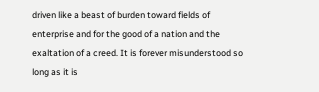driven like a beast of burden toward fields of enterprise and for the good of a nation and the exaltation of a creed. It is forever misunderstood so long as it is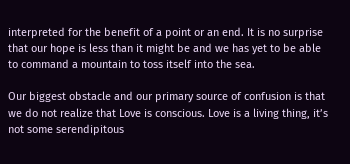interpreted for the benefit of a point or an end. It is no surprise that our hope is less than it might be and we has yet to be able to command a mountain to toss itself into the sea.

Our biggest obstacle and our primary source of confusion is that we do not realize that Love is conscious. Love is a living thing, it’s not some serendipitous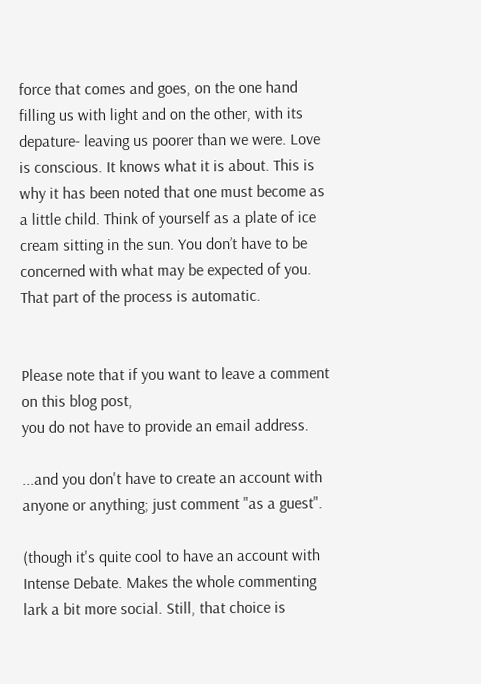force that comes and goes, on the one hand filling us with light and on the other, with its depature- leaving us poorer than we were. Love is conscious. It knows what it is about. This is why it has been noted that one must become as a little child. Think of yourself as a plate of ice cream sitting in the sun. You don’t have to be concerned with what may be expected of you. That part of the process is automatic.


Please note that if you want to leave a comment on this blog post,
you do not have to provide an email address.

...and you don't have to create an account with anyone or anything; just comment "as a guest".

(though it's quite cool to have an account with Intense Debate. Makes the whole commenting lark a bit more social. Still, that choice is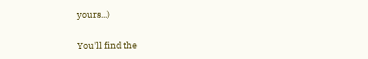yours...)

You'll find the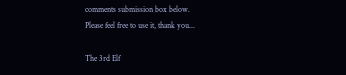comments submission box below.
Please feel free to use it, thank you...

The 3rd Elf